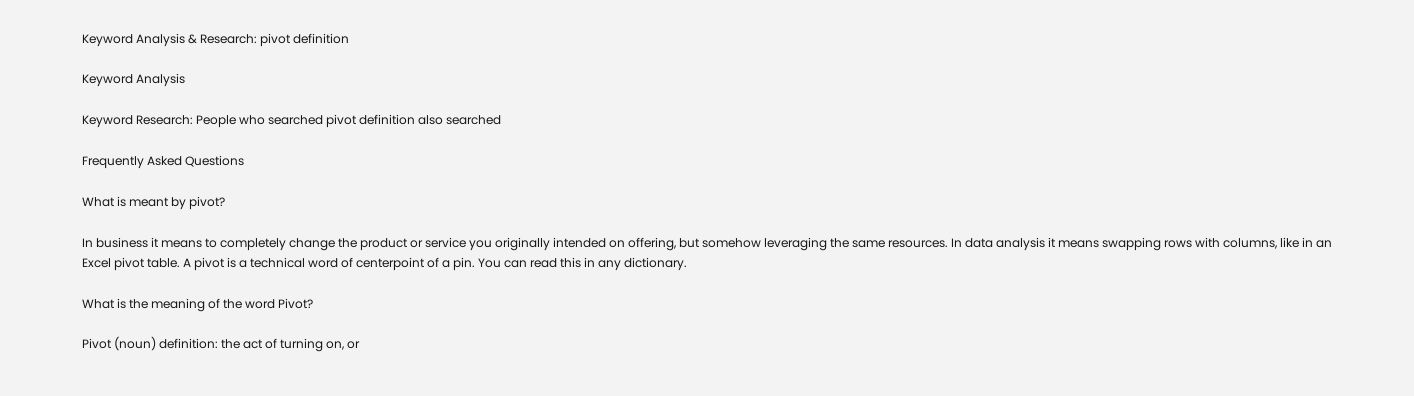Keyword Analysis & Research: pivot definition

Keyword Analysis

Keyword Research: People who searched pivot definition also searched

Frequently Asked Questions

What is meant by pivot?

In business it means to completely change the product or service you originally intended on offering, but somehow leveraging the same resources. In data analysis it means swapping rows with columns, like in an Excel pivot table. A pivot is a technical word of centerpoint of a pin. You can read this in any dictionary.

What is the meaning of the word Pivot?

Pivot (noun) definition: the act of turning on, or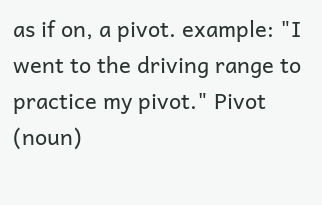as if on, a pivot. example: "I went to the driving range to practice my pivot." Pivot (noun)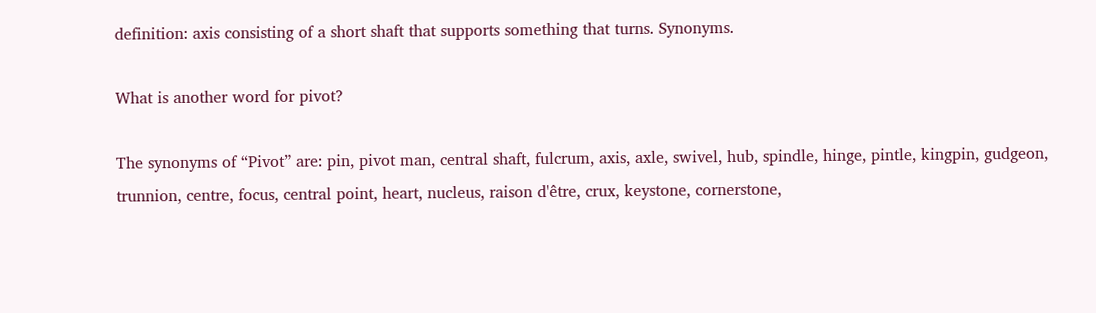definition: axis consisting of a short shaft that supports something that turns. Synonyms.

What is another word for pivot?

The synonyms of “Pivot” are: pin, pivot man, central shaft, fulcrum, axis, axle, swivel, hub, spindle, hinge, pintle, kingpin, gudgeon, trunnion, centre, focus, central point, heart, nucleus, raison d'être, crux, keystone, cornerstone,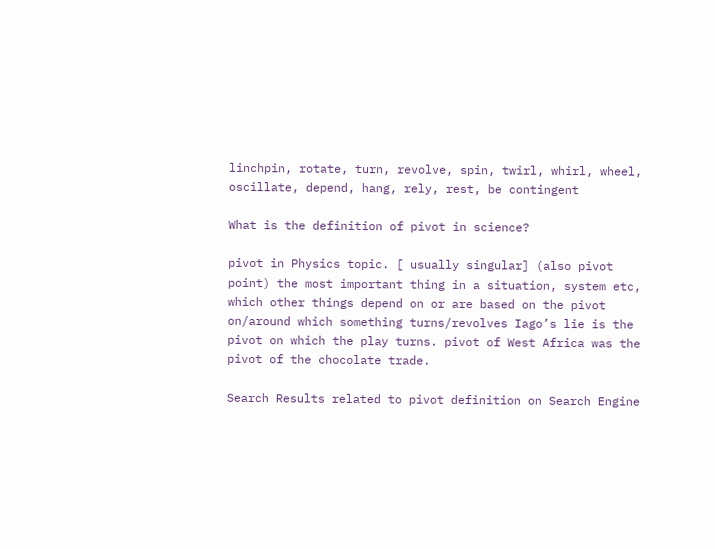linchpin, rotate, turn, revolve, spin, twirl, whirl, wheel, oscillate, depend, hang, rely, rest, be contingent

What is the definition of pivot in science?

pivot in Physics topic. [ usually singular] (also pivot point) the most important thing in a situation, system etc, which other things depend on or are based on the pivot on/around which something turns/revolves Iago’s lie is the pivot on which the play turns. pivot of West Africa was the pivot of the chocolate trade.

Search Results related to pivot definition on Search Engine